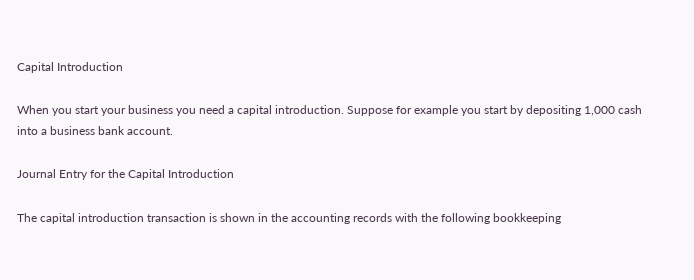Capital Introduction

When you start your business you need a capital introduction. Suppose for example you start by depositing 1,000 cash into a business bank account.

Journal Entry for the Capital Introduction

The capital introduction transaction is shown in the accounting records with the following bookkeeping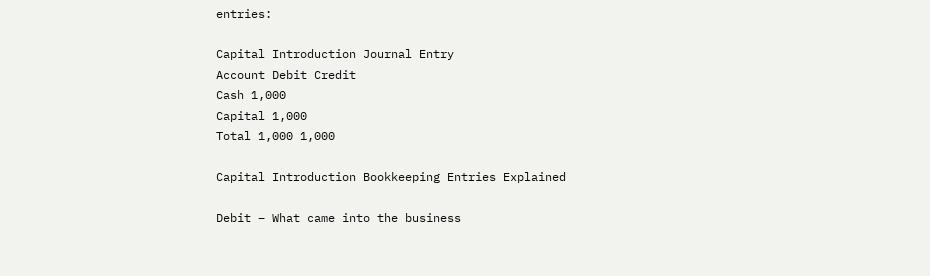entries:

Capital Introduction Journal Entry
Account Debit Credit
Cash 1,000
Capital 1,000
Total 1,000 1,000

Capital Introduction Bookkeeping Entries Explained

Debit – What came into the business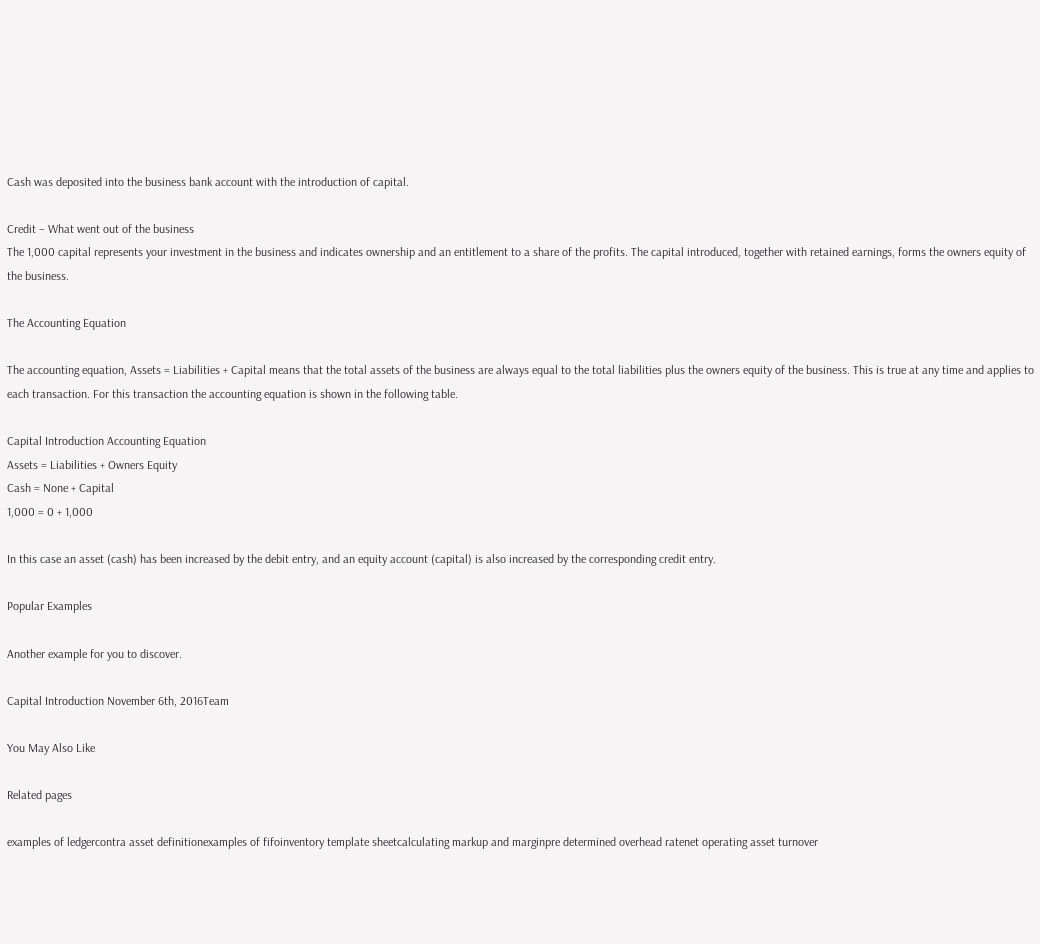Cash was deposited into the business bank account with the introduction of capital.

Credit – What went out of the business
The 1,000 capital represents your investment in the business and indicates ownership and an entitlement to a share of the profits. The capital introduced, together with retained earnings, forms the owners equity of the business.

The Accounting Equation

The accounting equation, Assets = Liabilities + Capital means that the total assets of the business are always equal to the total liabilities plus the owners equity of the business. This is true at any time and applies to each transaction. For this transaction the accounting equation is shown in the following table.

Capital Introduction Accounting Equation
Assets = Liabilities + Owners Equity
Cash = None + Capital
1,000 = 0 + 1,000

In this case an asset (cash) has been increased by the debit entry, and an equity account (capital) is also increased by the corresponding credit entry.

Popular Examples

Another example for you to discover.

Capital Introduction November 6th, 2016Team

You May Also Like

Related pages

examples of ledgercontra asset definitionexamples of fifoinventory template sheetcalculating markup and marginpre determined overhead ratenet operating asset turnover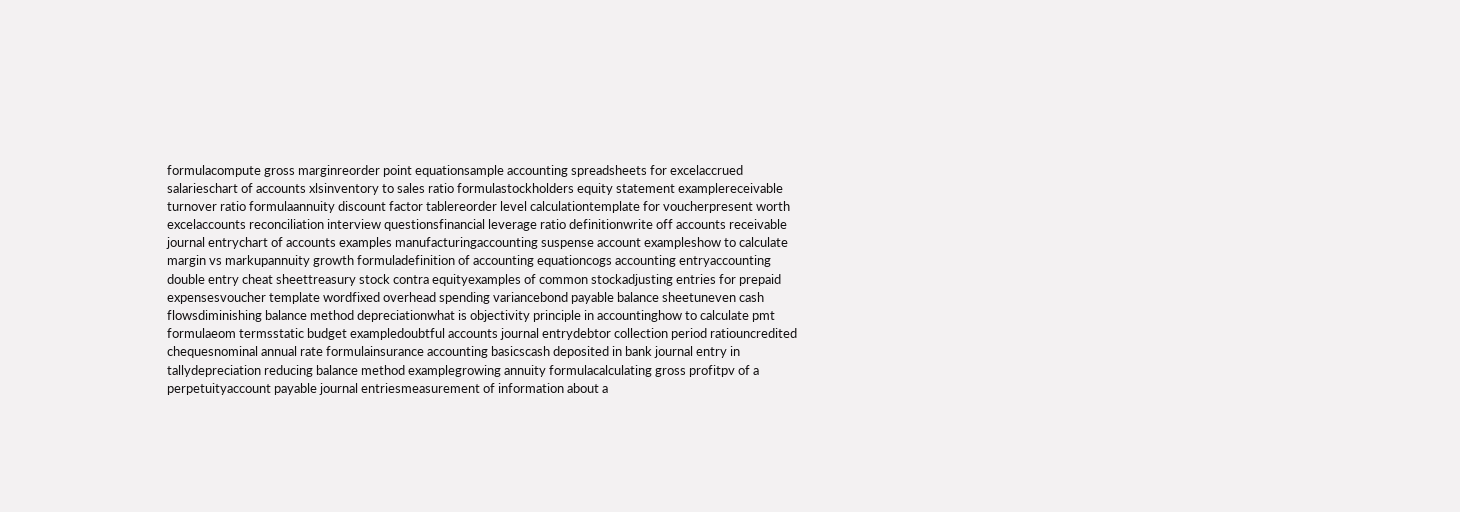formulacompute gross marginreorder point equationsample accounting spreadsheets for excelaccrued salarieschart of accounts xlsinventory to sales ratio formulastockholders equity statement examplereceivable turnover ratio formulaannuity discount factor tablereorder level calculationtemplate for voucherpresent worth excelaccounts reconciliation interview questionsfinancial leverage ratio definitionwrite off accounts receivable journal entrychart of accounts examples manufacturingaccounting suspense account exampleshow to calculate margin vs markupannuity growth formuladefinition of accounting equationcogs accounting entryaccounting double entry cheat sheettreasury stock contra equityexamples of common stockadjusting entries for prepaid expensesvoucher template wordfixed overhead spending variancebond payable balance sheetuneven cash flowsdiminishing balance method depreciationwhat is objectivity principle in accountinghow to calculate pmt formulaeom termsstatic budget exampledoubtful accounts journal entrydebtor collection period ratiouncredited chequesnominal annual rate formulainsurance accounting basicscash deposited in bank journal entry in tallydepreciation reducing balance method examplegrowing annuity formulacalculating gross profitpv of a perpetuityaccount payable journal entriesmeasurement of information about a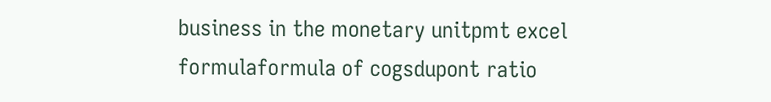business in the monetary unitpmt excel formulaformula of cogsdupont ratio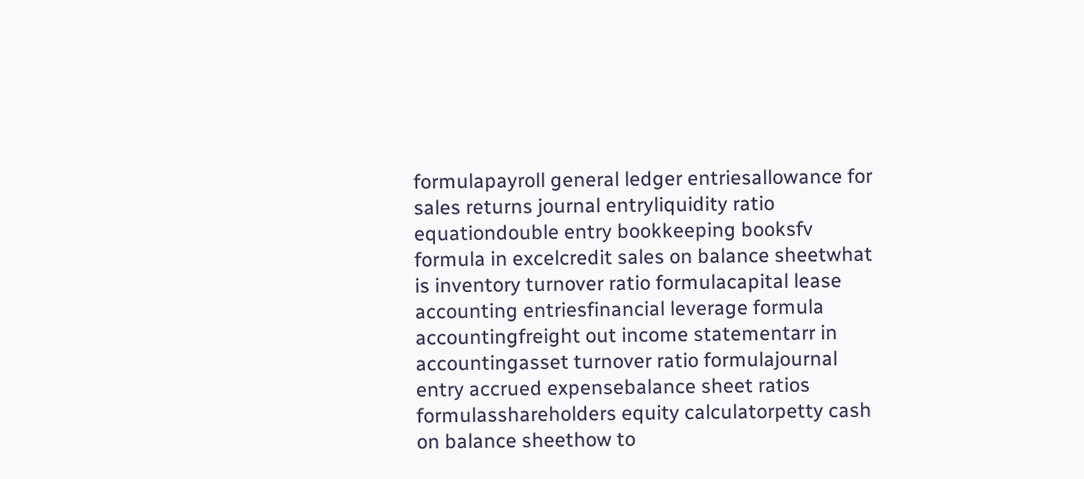formulapayroll general ledger entriesallowance for sales returns journal entryliquidity ratio equationdouble entry bookkeeping booksfv formula in excelcredit sales on balance sheetwhat is inventory turnover ratio formulacapital lease accounting entriesfinancial leverage formula accountingfreight out income statementarr in accountingasset turnover ratio formulajournal entry accrued expensebalance sheet ratios formulasshareholders equity calculatorpetty cash on balance sheethow to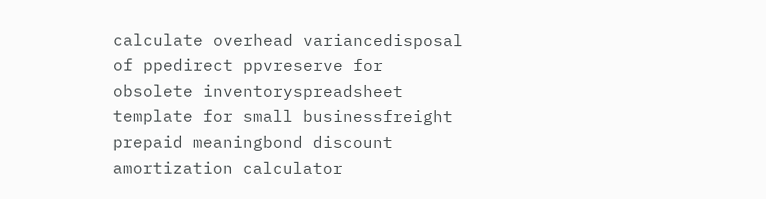calculate overhead variancedisposal of ppedirect ppvreserve for obsolete inventoryspreadsheet template for small businessfreight prepaid meaningbond discount amortization calculator